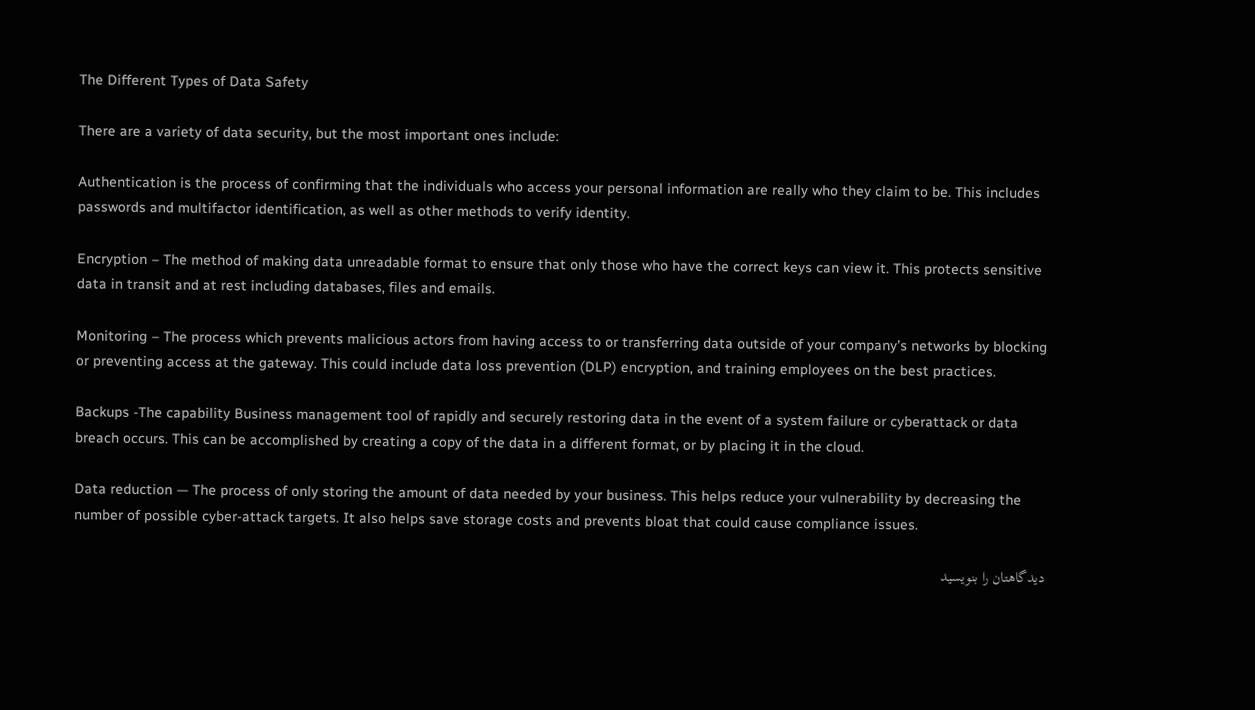The Different Types of Data Safety

There are a variety of data security, but the most important ones include:

Authentication is the process of confirming that the individuals who access your personal information are really who they claim to be. This includes passwords and multifactor identification, as well as other methods to verify identity.

Encryption – The method of making data unreadable format to ensure that only those who have the correct keys can view it. This protects sensitive data in transit and at rest including databases, files and emails.

Monitoring – The process which prevents malicious actors from having access to or transferring data outside of your company’s networks by blocking or preventing access at the gateway. This could include data loss prevention (DLP) encryption, and training employees on the best practices.

Backups -The capability Business management tool of rapidly and securely restoring data in the event of a system failure or cyberattack or data breach occurs. This can be accomplished by creating a copy of the data in a different format, or by placing it in the cloud.

Data reduction — The process of only storing the amount of data needed by your business. This helps reduce your vulnerability by decreasing the number of possible cyber-attack targets. It also helps save storage costs and prevents bloat that could cause compliance issues.

دیدگاهتان را بنویسید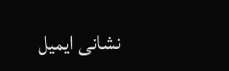نشانی ایمیل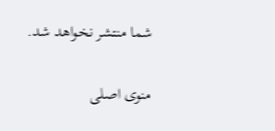شما منتشر نخواهد شد.

منوی اصلی